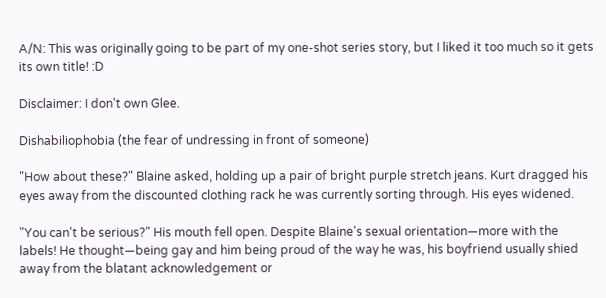A/N: This was originally going to be part of my one-shot series story, but I liked it too much so it gets its own title! :D

Disclaimer: I don't own Glee.

Dishabiliophobia (the fear of undressing in front of someone)

"How about these?" Blaine asked, holding up a pair of bright purple stretch jeans. Kurt dragged his eyes away from the discounted clothing rack he was currently sorting through. His eyes widened.

"You can't be serious?" His mouth fell open. Despite Blaine's sexual orientation—more with the labels! He thought—being gay and him being proud of the way he was, his boyfriend usually shied away from the blatant acknowledgement or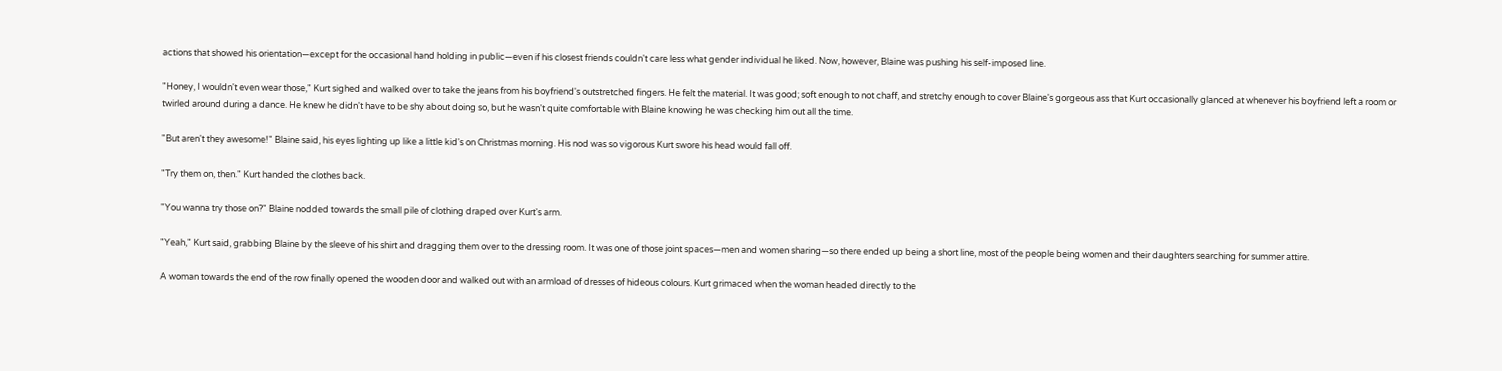actions that showed his orientation—except for the occasional hand holding in public—even if his closest friends couldn't care less what gender individual he liked. Now, however, Blaine was pushing his self-imposed line.

"Honey, I wouldn't even wear those," Kurt sighed and walked over to take the jeans from his boyfriend's outstretched fingers. He felt the material. It was good; soft enough to not chaff, and stretchy enough to cover Blaine's gorgeous ass that Kurt occasionally glanced at whenever his boyfriend left a room or twirled around during a dance. He knew he didn't have to be shy about doing so, but he wasn't quite comfortable with Blaine knowing he was checking him out all the time.

"But aren't they awesome!" Blaine said, his eyes lighting up like a little kid's on Christmas morning. His nod was so vigorous Kurt swore his head would fall off.

"Try them on, then." Kurt handed the clothes back.

"You wanna try those on?" Blaine nodded towards the small pile of clothing draped over Kurt's arm.

"Yeah," Kurt said, grabbing Blaine by the sleeve of his shirt and dragging them over to the dressing room. It was one of those joint spaces—men and women sharing—so there ended up being a short line, most of the people being women and their daughters searching for summer attire.

A woman towards the end of the row finally opened the wooden door and walked out with an armload of dresses of hideous colours. Kurt grimaced when the woman headed directly to the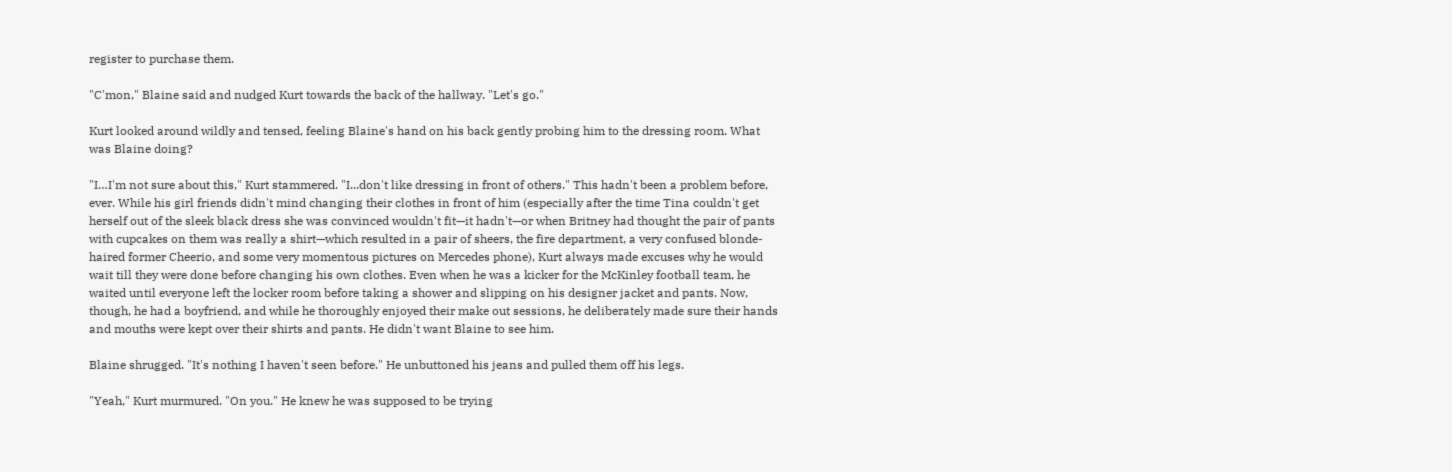register to purchase them.

"C'mon," Blaine said and nudged Kurt towards the back of the hallway. "Let's go."

Kurt looked around wildly and tensed, feeling Blaine's hand on his back gently probing him to the dressing room. What was Blaine doing?

"I…I'm not sure about this," Kurt stammered. "I...don't like dressing in front of others." This hadn't been a problem before, ever. While his girl friends didn't mind changing their clothes in front of him (especially after the time Tina couldn't get herself out of the sleek black dress she was convinced wouldn't fit—it hadn't—or when Britney had thought the pair of pants with cupcakes on them was really a shirt—which resulted in a pair of sheers, the fire department, a very confused blonde-haired former Cheerio, and some very momentous pictures on Mercedes phone), Kurt always made excuses why he would wait till they were done before changing his own clothes. Even when he was a kicker for the McKinley football team, he waited until everyone left the locker room before taking a shower and slipping on his designer jacket and pants. Now, though, he had a boyfriend, and while he thoroughly enjoyed their make out sessions, he deliberately made sure their hands and mouths were kept over their shirts and pants. He didn't want Blaine to see him.

Blaine shrugged. "It's nothing I haven't seen before." He unbuttoned his jeans and pulled them off his legs.

"Yeah," Kurt murmured. "On you." He knew he was supposed to be trying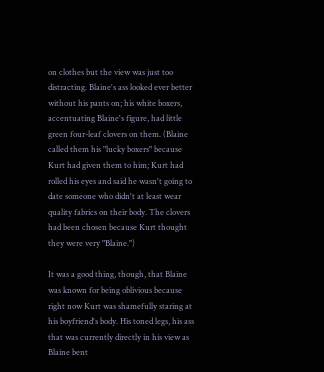on clothes but the view was just too distracting. Blaine's ass looked ever better without his pants on; his white boxers, accentuating Blaine's figure, had little green four-leaf clovers on them. (Blaine called them his "lucky boxers" because Kurt had given them to him; Kurt had rolled his eyes and said he wasn't going to date someone who didn't at least wear quality fabrics on their body. The clovers had been chosen because Kurt thought they were very "Blaine.")

It was a good thing, though, that Blaine was known for being oblivious because right now Kurt was shamefully staring at his boyfriend's body. His toned legs, his ass that was currently directly in his view as Blaine bent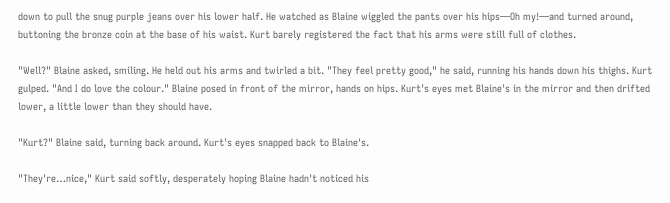down to pull the snug purple jeans over his lower half. He watched as Blaine wiggled the pants over his hips—Oh my!—and turned around, buttoning the bronze coin at the base of his waist. Kurt barely registered the fact that his arms were still full of clothes.

"Well?" Blaine asked, smiling. He held out his arms and twirled a bit. "They feel pretty good," he said, running his hands down his thighs. Kurt gulped. "And I do love the colour." Blaine posed in front of the mirror, hands on hips. Kurt's eyes met Blaine's in the mirror and then drifted lower, a little lower than they should have.

"Kurt?" Blaine said, turning back around. Kurt's eyes snapped back to Blaine's.

"They're…nice," Kurt said softly, desperately hoping Blaine hadn't noticed his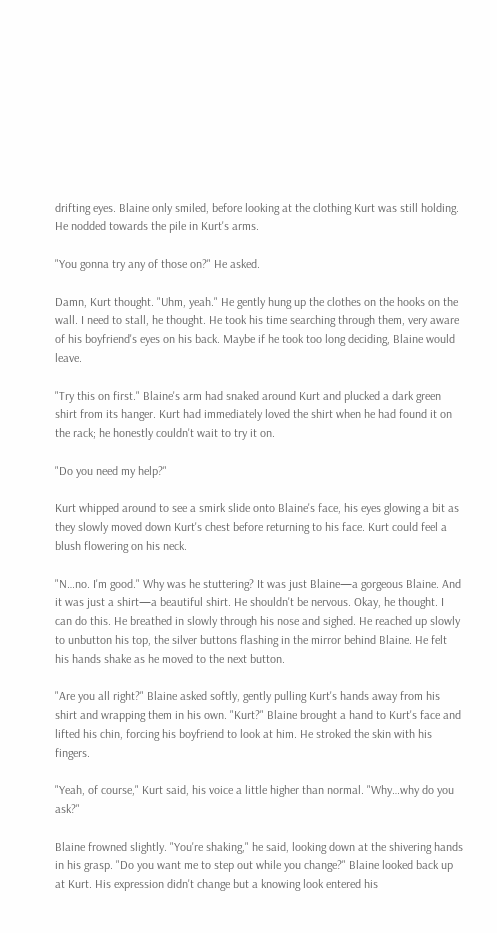drifting eyes. Blaine only smiled, before looking at the clothing Kurt was still holding. He nodded towards the pile in Kurt's arms.

"You gonna try any of those on?" He asked.

Damn, Kurt thought. "Uhm, yeah." He gently hung up the clothes on the hooks on the wall. I need to stall, he thought. He took his time searching through them, very aware of his boyfriend's eyes on his back. Maybe if he took too long deciding, Blaine would leave.

"Try this on first." Blaine's arm had snaked around Kurt and plucked a dark green shirt from its hanger. Kurt had immediately loved the shirt when he had found it on the rack; he honestly couldn't wait to try it on.

"Do you need my help?"

Kurt whipped around to see a smirk slide onto Blaine's face, his eyes glowing a bit as they slowly moved down Kurt's chest before returning to his face. Kurt could feel a blush flowering on his neck.

"N…no. I'm good." Why was he stuttering? It was just Blaine—a gorgeous Blaine. And it was just a shirt—a beautiful shirt. He shouldn't be nervous. Okay, he thought. I can do this. He breathed in slowly through his nose and sighed. He reached up slowly to unbutton his top, the silver buttons flashing in the mirror behind Blaine. He felt his hands shake as he moved to the next button.

"Are you all right?" Blaine asked softly, gently pulling Kurt's hands away from his shirt and wrapping them in his own. "Kurt?" Blaine brought a hand to Kurt's face and lifted his chin, forcing his boyfriend to look at him. He stroked the skin with his fingers.

"Yeah, of course," Kurt said, his voice a little higher than normal. "Why…why do you ask?"

Blaine frowned slightly. "You're shaking," he said, looking down at the shivering hands in his grasp. "Do you want me to step out while you change?" Blaine looked back up at Kurt. His expression didn't change but a knowing look entered his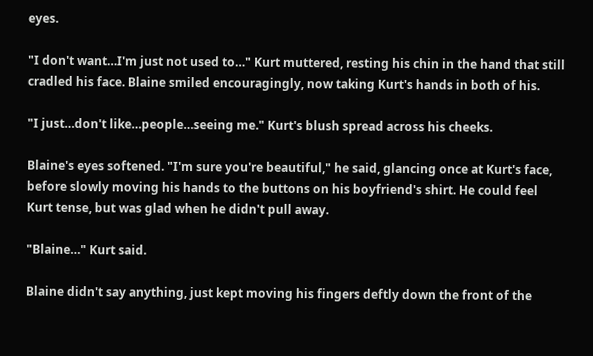eyes.

"I don't want…I'm just not used to…" Kurt muttered, resting his chin in the hand that still cradled his face. Blaine smiled encouragingly, now taking Kurt's hands in both of his.

"I just…don't like…people…seeing me." Kurt's blush spread across his cheeks.

Blaine's eyes softened. "I'm sure you're beautiful," he said, glancing once at Kurt's face, before slowly moving his hands to the buttons on his boyfriend's shirt. He could feel Kurt tense, but was glad when he didn't pull away.

"Blaine…" Kurt said.

Blaine didn't say anything, just kept moving his fingers deftly down the front of the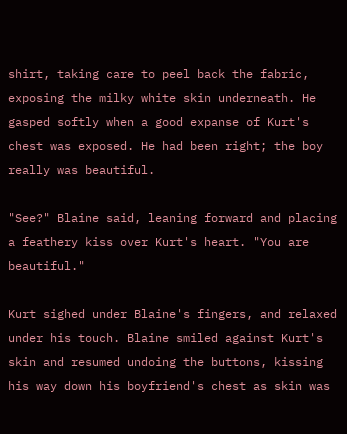shirt, taking care to peel back the fabric, exposing the milky white skin underneath. He gasped softly when a good expanse of Kurt's chest was exposed. He had been right; the boy really was beautiful.

"See?" Blaine said, leaning forward and placing a feathery kiss over Kurt's heart. "You are beautiful."

Kurt sighed under Blaine's fingers, and relaxed under his touch. Blaine smiled against Kurt's skin and resumed undoing the buttons, kissing his way down his boyfriend's chest as skin was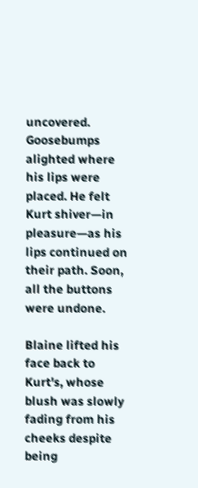uncovered. Goosebumps alighted where his lips were placed. He felt Kurt shiver—in pleasure—as his lips continued on their path. Soon, all the buttons were undone.

Blaine lifted his face back to Kurt's, whose blush was slowly fading from his cheeks despite being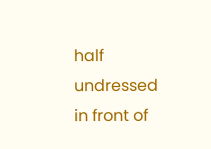half undressed in front of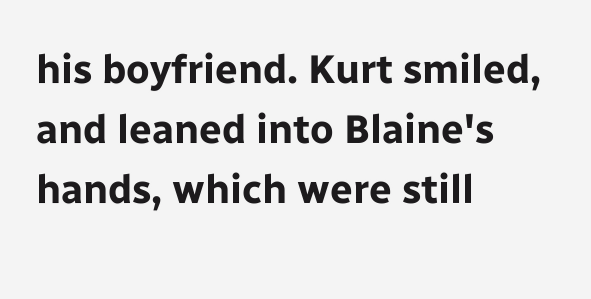his boyfriend. Kurt smiled, and leaned into Blaine's hands, which were still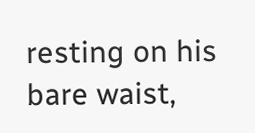resting on his bare waist,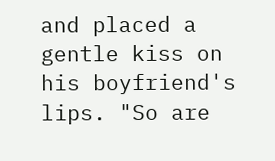and placed a gentle kiss on his boyfriend's lips. "So are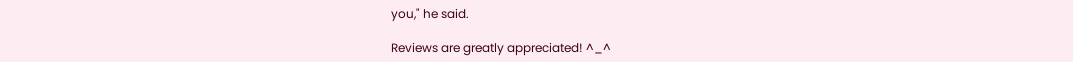you," he said.

Reviews are greatly appreciated! ^_^